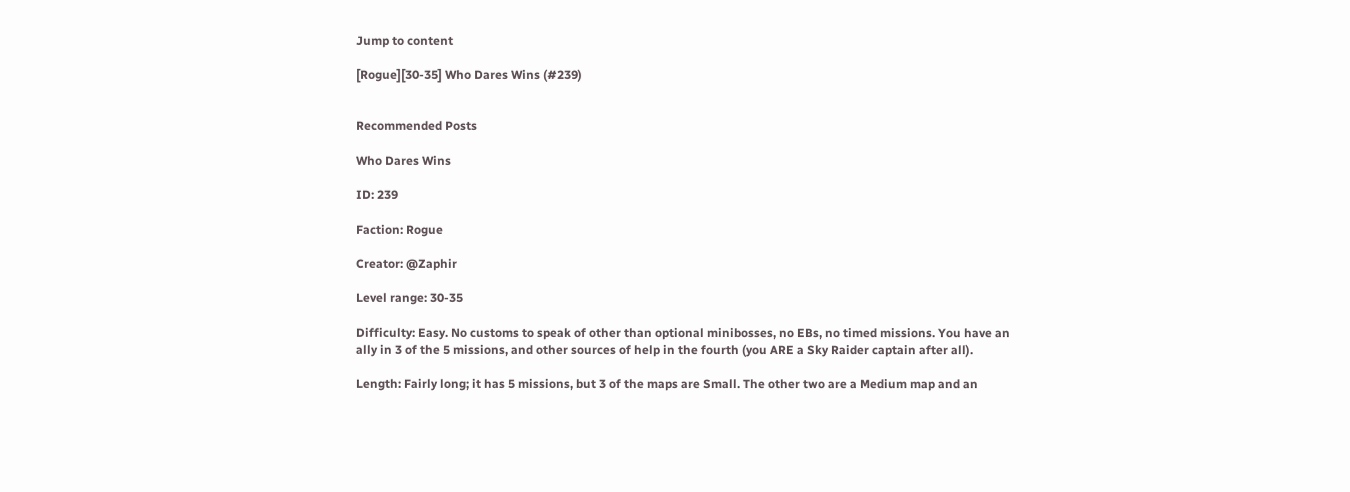Jump to content

[Rogue][30-35] Who Dares Wins (#239)


Recommended Posts

Who Dares Wins

ID: 239

Faction: Rogue

Creator: @Zaphir

Level range: 30-35

Difficulty: Easy. No customs to speak of other than optional minibosses, no EBs, no timed missions. You have an ally in 3 of the 5 missions, and other sources of help in the fourth (you ARE a Sky Raider captain after all).

Length: Fairly long; it has 5 missions, but 3 of the maps are Small. The other two are a Medium map and an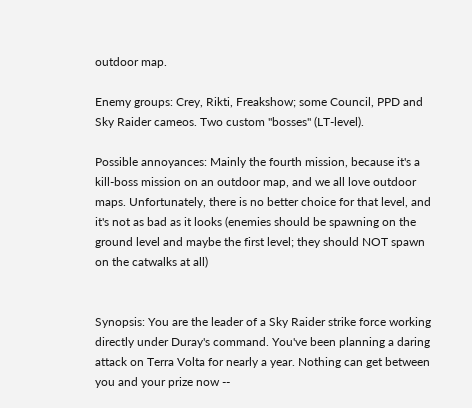outdoor map.

Enemy groups: Crey, Rikti, Freakshow; some Council, PPD and Sky Raider cameos. Two custom "bosses" (LT-level).

Possible annoyances: Mainly the fourth mission, because it's a kill-boss mission on an outdoor map, and we all love outdoor maps. Unfortunately, there is no better choice for that level, and it's not as bad as it looks (enemies should be spawning on the ground level and maybe the first level; they should NOT spawn on the catwalks at all)


Synopsis: You are the leader of a Sky Raider strike force working directly under Duray's command. You've been planning a daring attack on Terra Volta for nearly a year. Nothing can get between you and your prize now --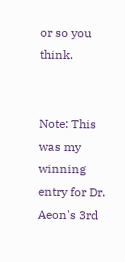or so you think.


Note: This was my winning entry for Dr. Aeon's 3rd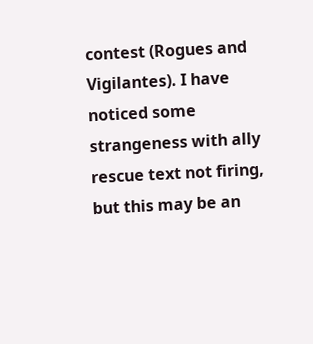contest (Rogues and Vigilantes). I have noticed some strangeness with ally rescue text not firing, but this may be an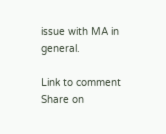issue with MA in general.

Link to comment
Share on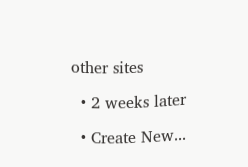other sites

  • 2 weeks later

  • Create New...